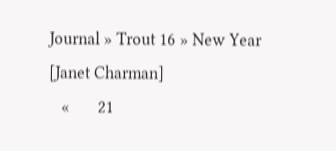Journal » Trout 16 » New Year [Janet Charman]
   «       21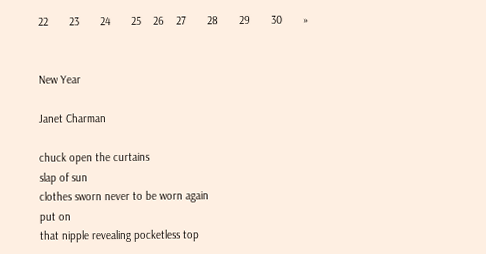22       23       24       25    26    27       28       29       30       »


New Year

Janet Charman

chuck open the curtains
slap of sun
clothes sworn never to be worn again
put on
that nipple revealing pocketless top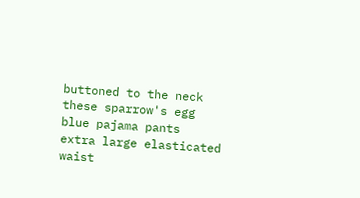buttoned to the neck
these sparrow's egg blue pajama pants
extra large elasticated waist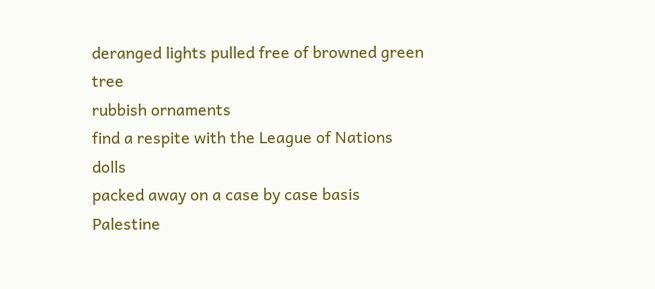deranged lights pulled free of browned green tree
rubbish ornaments
find a respite with the League of Nations dolls
packed away on a case by case basis
Palestine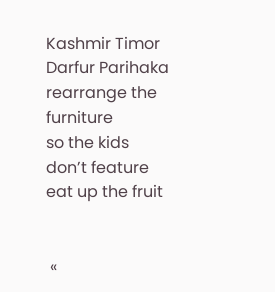Kashmir Timor Darfur Parihaka
rearrange the furniture
so the kids don’t feature
eat up the fruit


 «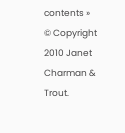contents »
© Copyright 2010 Janet Charman & Trout.